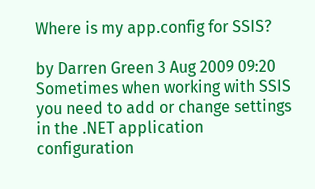Where is my app.config for SSIS?

by Darren Green 3 Aug 2009 09:20
Sometimes when working with SSIS you need to add or change settings in the .NET application configuration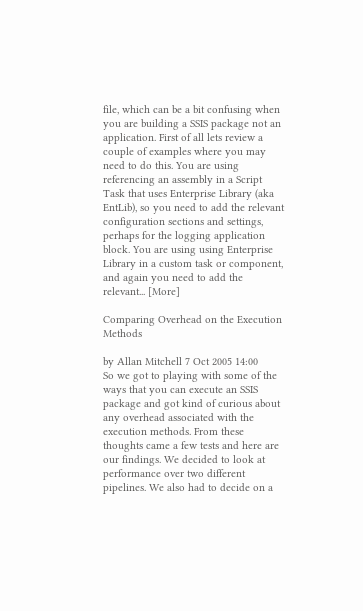file, which can be a bit confusing when you are building a SSIS package not an application. First of all lets review a couple of examples where you may need to do this. You are using referencing an assembly in a Script Task that uses Enterprise Library (aka EntLib), so you need to add the relevant configuration sections and settings, perhaps for the logging application block. You are using using Enterprise Library in a custom task or component, and again you need to add the relevant... [More]

Comparing Overhead on the Execution Methods

by Allan Mitchell 7 Oct 2005 14:00
So we got to playing with some of the ways that you can execute an SSIS package and got kind of curious about any overhead associated with the execution methods. From these thoughts came a few tests and here are our findings. We decided to look at performance over two different pipelines. We also had to decide on a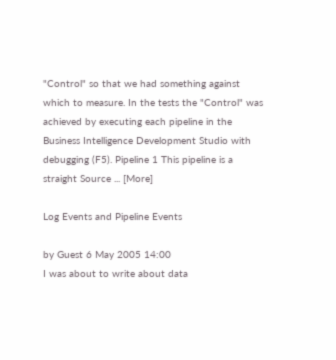"Control" so that we had something against which to measure. In the tests the "Control" was achieved by executing each pipeline in the Business Intelligence Development Studio with debugging (F5). Pipeline 1 This pipeline is a straight Source ... [More]

Log Events and Pipeline Events

by Guest 6 May 2005 14:00
I was about to write about data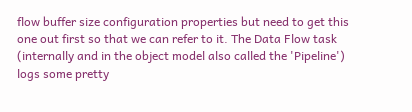flow buffer size configuration properties but need to get this one out first so that we can refer to it. The Data Flow task (internally and in the object model also called the 'Pipeline') logs some pretty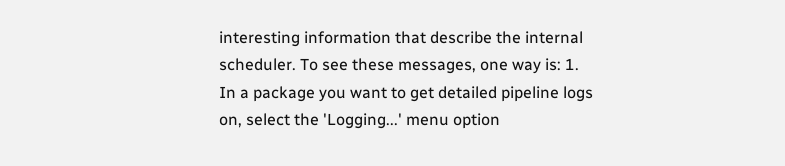interesting information that describe the internal scheduler. To see these messages, one way is: 1. In a package you want to get detailed pipeline logs on, select the 'Logging...' menu option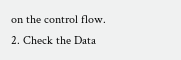on the control flow. 2. Check the Data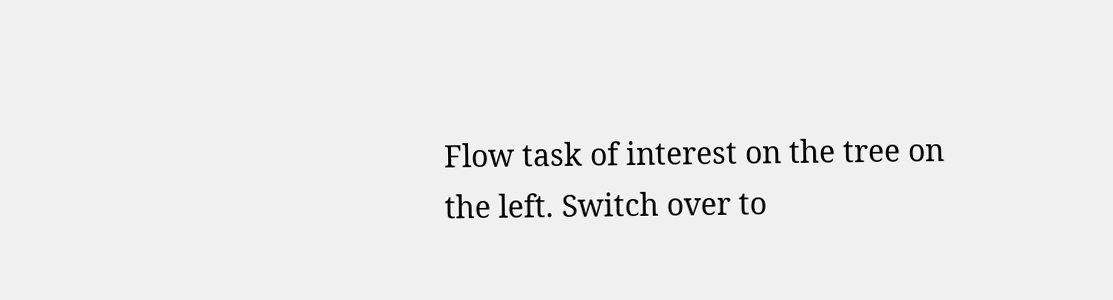Flow task of interest on the tree on the left. Switch over to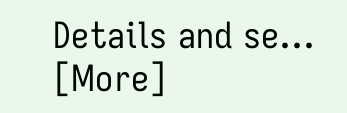Details and se... [More]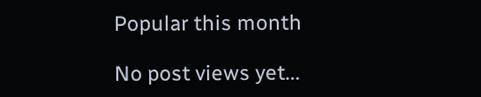Popular this month

No post views yet...